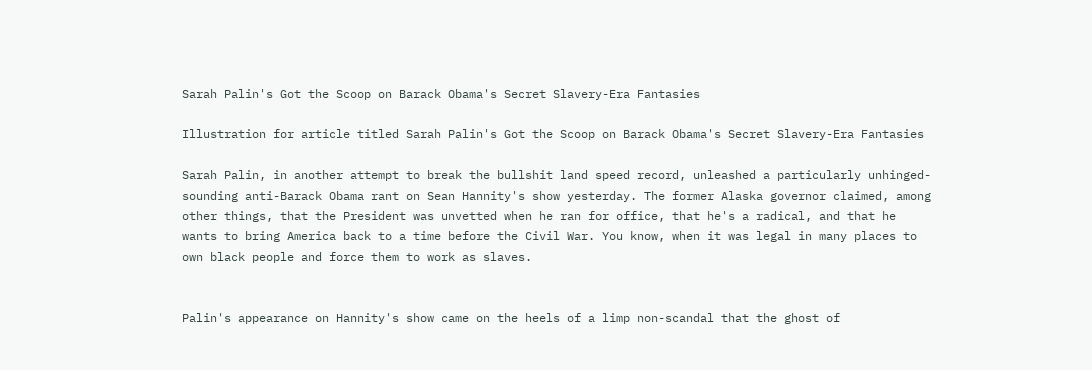Sarah Palin's Got the Scoop on Barack Obama's Secret Slavery-Era Fantasies

Illustration for article titled Sarah Palin's Got the Scoop on Barack Obama's Secret Slavery-Era Fantasies

Sarah Palin, in another attempt to break the bullshit land speed record, unleashed a particularly unhinged-sounding anti-Barack Obama rant on Sean Hannity's show yesterday. The former Alaska governor claimed, among other things, that the President was unvetted when he ran for office, that he's a radical, and that he wants to bring America back to a time before the Civil War. You know, when it was legal in many places to own black people and force them to work as slaves.


Palin's appearance on Hannity's show came on the heels of a limp non-scandal that the ghost of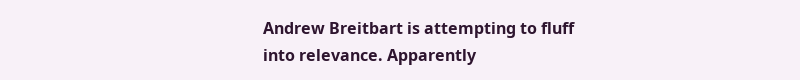Andrew Breitbart is attempting to fluff into relevance. Apparently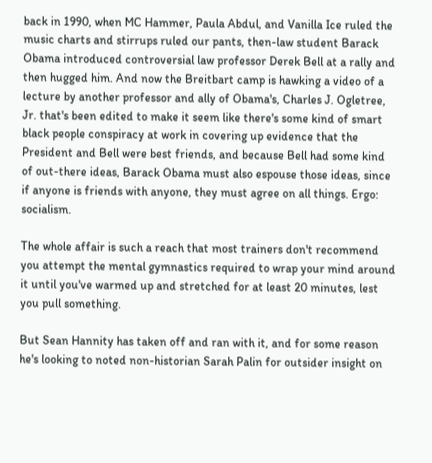back in 1990, when MC Hammer, Paula Abdul, and Vanilla Ice ruled the music charts and stirrups ruled our pants, then-law student Barack Obama introduced controversial law professor Derek Bell at a rally and then hugged him. And now the Breitbart camp is hawking a video of a lecture by another professor and ally of Obama's, Charles J. Ogletree, Jr. that's been edited to make it seem like there's some kind of smart black people conspiracy at work in covering up evidence that the President and Bell were best friends, and because Bell had some kind of out-there ideas, Barack Obama must also espouse those ideas, since if anyone is friends with anyone, they must agree on all things. Ergo: socialism.

The whole affair is such a reach that most trainers don't recommend you attempt the mental gymnastics required to wrap your mind around it until you've warmed up and stretched for at least 20 minutes, lest you pull something.

But Sean Hannity has taken off and ran with it, and for some reason he's looking to noted non-historian Sarah Palin for outsider insight on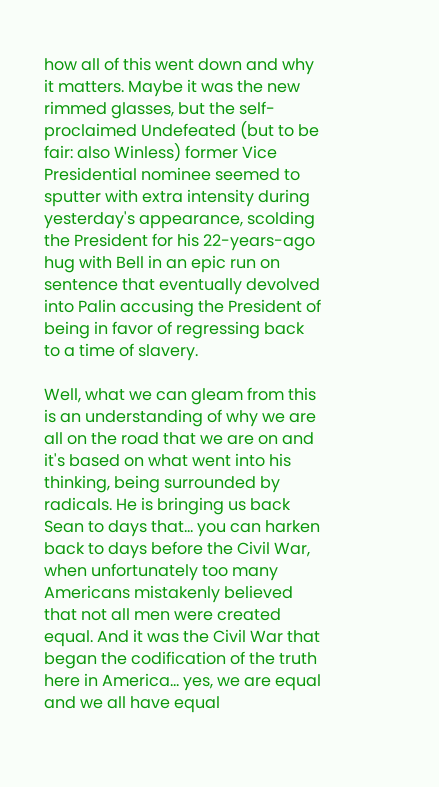how all of this went down and why it matters. Maybe it was the new rimmed glasses, but the self-proclaimed Undefeated (but to be fair: also Winless) former Vice Presidential nominee seemed to sputter with extra intensity during yesterday's appearance, scolding the President for his 22-years-ago hug with Bell in an epic run on sentence that eventually devolved into Palin accusing the President of being in favor of regressing back to a time of slavery.

Well, what we can gleam from this is an understanding of why we are all on the road that we are on and it's based on what went into his thinking, being surrounded by radicals. He is bringing us back Sean to days that... you can harken back to days before the Civil War, when unfortunately too many Americans mistakenly believed that not all men were created equal. And it was the Civil War that began the codification of the truth here in America... yes, we are equal and we all have equal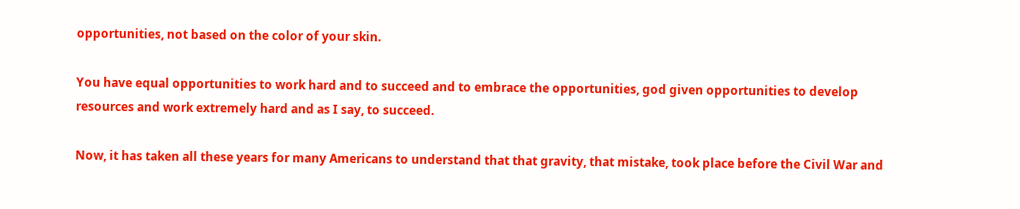opportunities, not based on the color of your skin.

You have equal opportunities to work hard and to succeed and to embrace the opportunities, god given opportunities to develop resources and work extremely hard and as I say, to succeed.

Now, it has taken all these years for many Americans to understand that that gravity, that mistake, took place before the Civil War and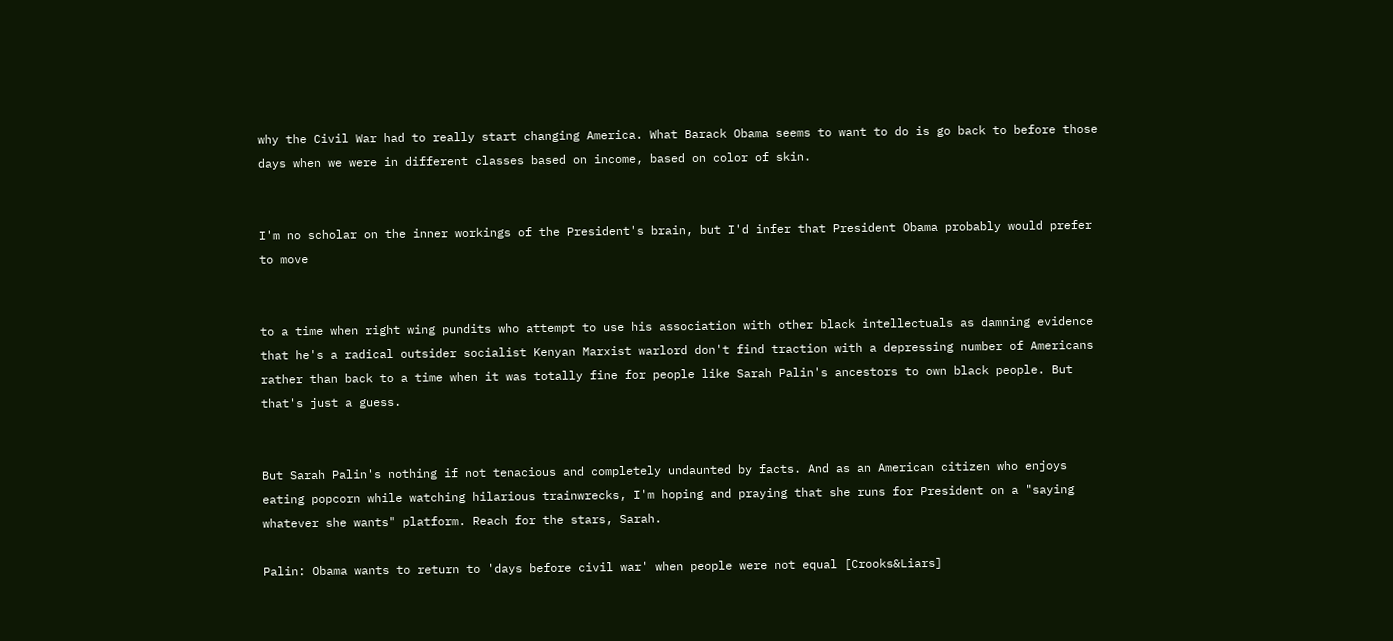why the Civil War had to really start changing America. What Barack Obama seems to want to do is go back to before those days when we were in different classes based on income, based on color of skin.


I'm no scholar on the inner workings of the President's brain, but I'd infer that President Obama probably would prefer to move


to a time when right wing pundits who attempt to use his association with other black intellectuals as damning evidence that he's a radical outsider socialist Kenyan Marxist warlord don't find traction with a depressing number of Americans rather than back to a time when it was totally fine for people like Sarah Palin's ancestors to own black people. But that's just a guess.


But Sarah Palin's nothing if not tenacious and completely undaunted by facts. And as an American citizen who enjoys eating popcorn while watching hilarious trainwrecks, I'm hoping and praying that she runs for President on a "saying whatever she wants" platform. Reach for the stars, Sarah.

Palin: Obama wants to return to 'days before civil war' when people were not equal [Crooks&Liars]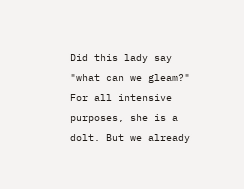Did this lady say "what can we gleam?" For all intensive purposes, she is a dolt. But we already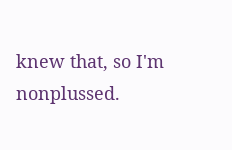knew that, so I'm nonplussed.